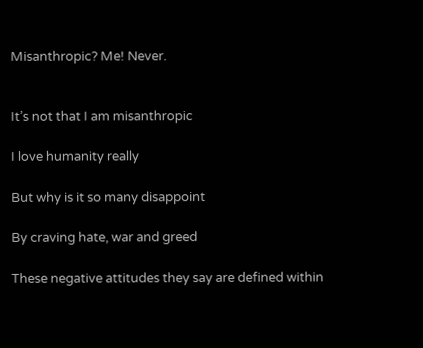Misanthropic? Me! Never.


It’s not that I am misanthropic

I love humanity really

But why is it so many disappoint

By craving hate, war and greed

These negative attitudes they say are defined within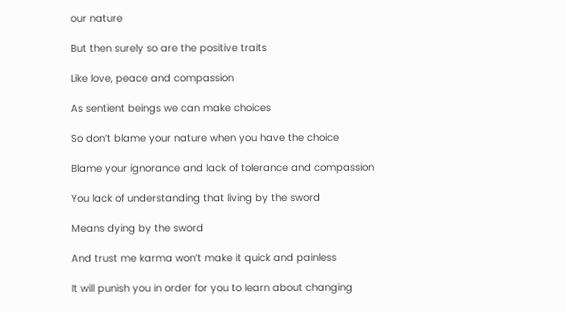our nature

But then surely so are the positive traits

Like love, peace and compassion

As sentient beings we can make choices

So don’t blame your nature when you have the choice

Blame your ignorance and lack of tolerance and compassion

You lack of understanding that living by the sword

Means dying by the sword

And trust me karma won’t make it quick and painless

It will punish you in order for you to learn about changing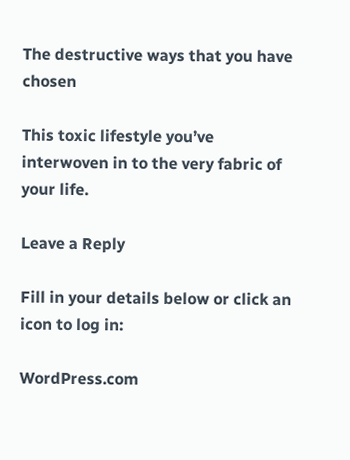The destructive ways that you have chosen

This toxic lifestyle you’ve interwoven in to the very fabric of your life.

Leave a Reply

Fill in your details below or click an icon to log in:

WordPress.com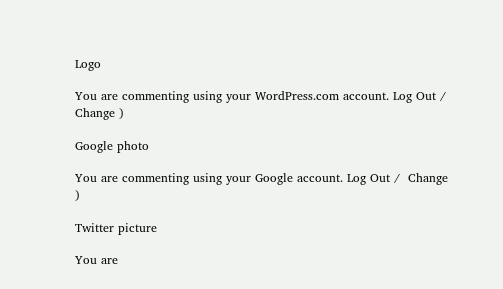Logo

You are commenting using your WordPress.com account. Log Out /  Change )

Google photo

You are commenting using your Google account. Log Out /  Change )

Twitter picture

You are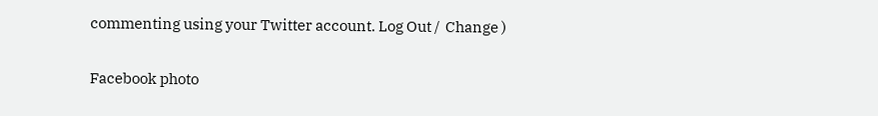commenting using your Twitter account. Log Out /  Change )

Facebook photo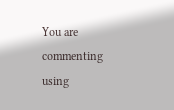You are commenting using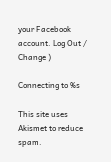your Facebook account. Log Out /  Change )

Connecting to %s

This site uses Akismet to reduce spam.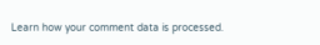Learn how your comment data is processed.